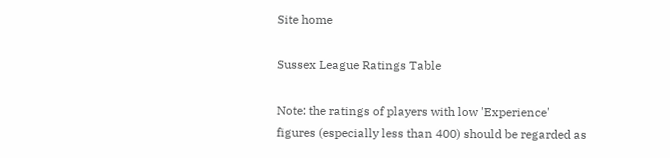Site home

Sussex League Ratings Table

Note: the ratings of players with low 'Experience' figures (especially less than 400) should be regarded as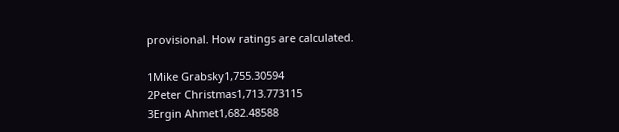provisional. How ratings are calculated.

1Mike Grabsky1,755.30594
2Peter Christmas1,713.773115
3Ergin Ahmet1,682.48588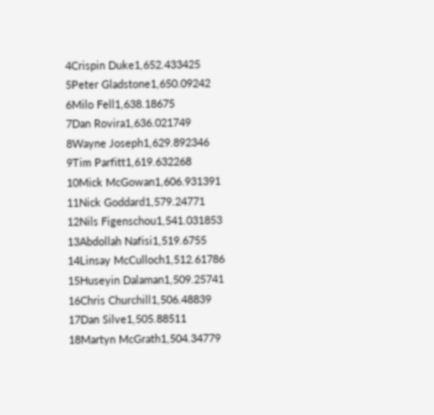4Crispin Duke1,652.433425
5Peter Gladstone1,650.09242
6Milo Fell1,638.18675
7Dan Rovira1,636.021749
8Wayne Joseph1,629.892346
9Tim Parfitt1,619.632268
10Mick McGowan1,606.931391
11Nick Goddard1,579.24771
12Nils Figenschou1,541.031853
13Abdollah Nafisi1,519.6755
14Linsay McCulloch1,512.61786
15Huseyin Dalaman1,509.25741
16Chris Churchill1,506.48839
17Dan Silve1,505.88511
18Martyn McGrath1,504.34779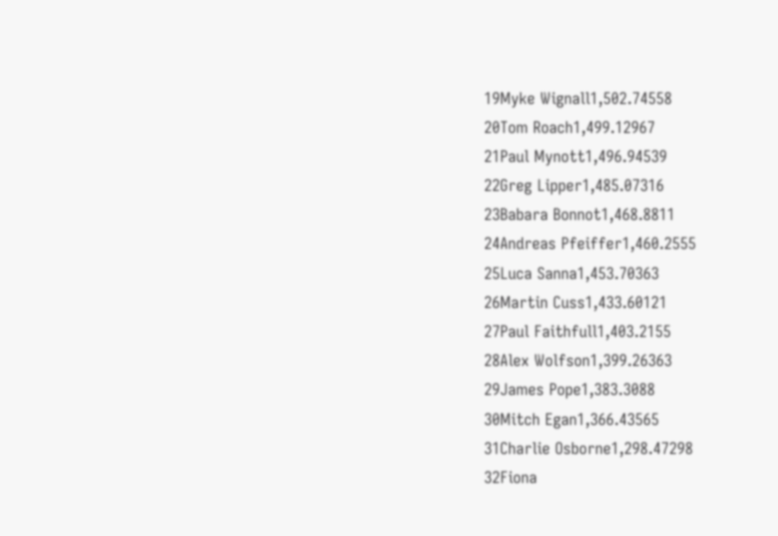19Myke Wignall1,502.74558
20Tom Roach1,499.12967
21Paul Mynott1,496.94539
22Greg Lipper1,485.07316
23Babara Bonnot1,468.8811
24Andreas Pfeiffer1,460.2555
25Luca Sanna1,453.70363
26Martin Cuss1,433.60121
27Paul Faithfull1,403.2155
28Alex Wolfson1,399.26363
29James Pope1,383.3088
30Mitch Egan1,366.43565
31Charlie Osborne1,298.47298
32Fiona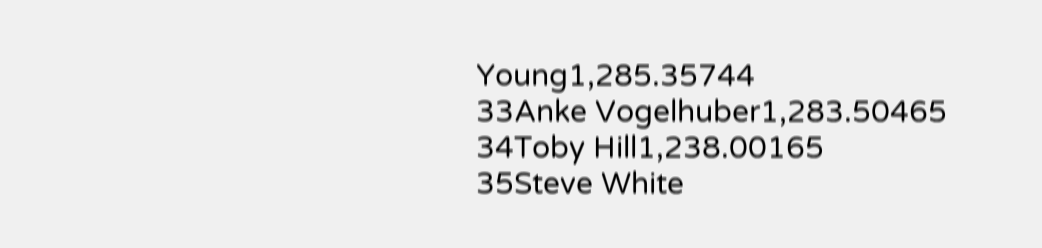Young1,285.35744
33Anke Vogelhuber1,283.50465
34Toby Hill1,238.00165
35Steve White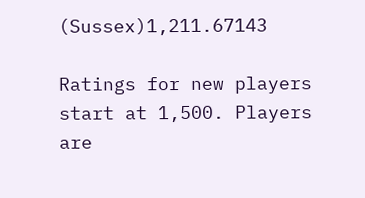(Sussex)1,211.67143

Ratings for new players start at 1,500. Players are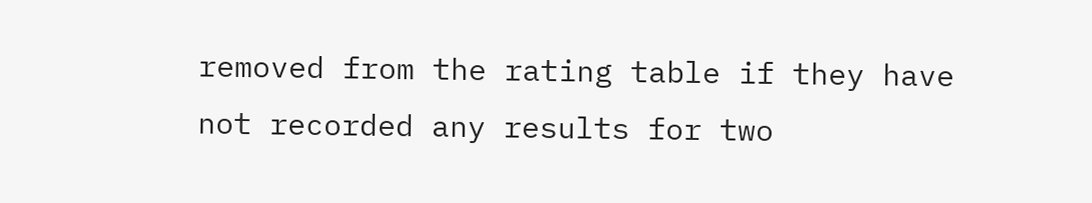removed from the rating table if they have not recorded any results for two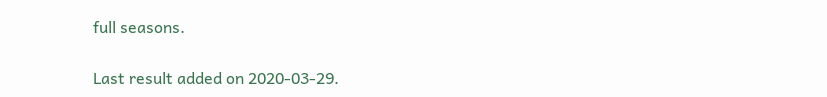full seasons.

Last result added on 2020-03-29.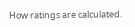How ratings are calculated.